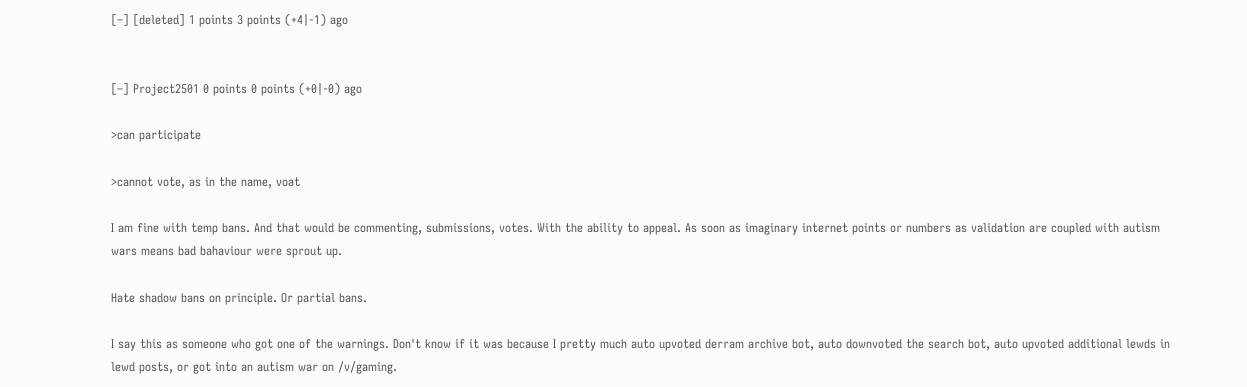[–] [deleted] 1 points 3 points (+4|-1) ago


[–] Project2501 0 points 0 points (+0|-0) ago

>can participate

>cannot vote, as in the name, voat

I am fine with temp bans. And that would be commenting, submissions, votes. With the ability to appeal. As soon as imaginary internet points or numbers as validation are coupled with autism wars means bad bahaviour were sprout up.

Hate shadow bans on principle. Or partial bans.

I say this as someone who got one of the warnings. Don't know if it was because I pretty much auto upvoted derram archive bot, auto downvoted the search bot, auto upvoted additional lewds in lewd posts, or got into an autism war on /v/gaming.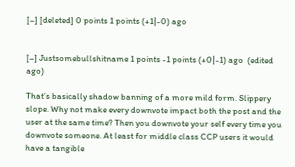[–] [deleted] 0 points 1 points (+1|-0) ago


[–] Justsomebullshitname 1 points -1 points (+0|-1) ago  (edited ago)

That’s basically shadow banning of a more mild form. Slippery slope. Why not make every downvote impact both the post and the user at the same time? Then you downvote your self every time you downvote someone. At least for middle class CCP users it would have a tangible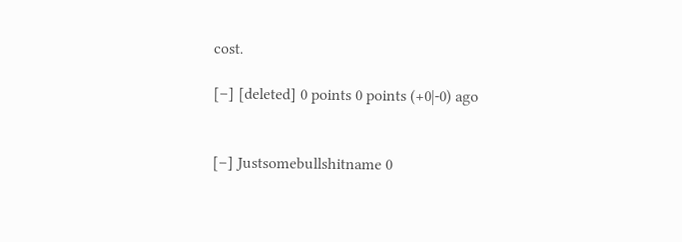cost.

[–] [deleted] 0 points 0 points (+0|-0) ago


[–] Justsomebullshitname 0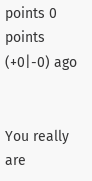points 0 points (+0|-0) ago


You really are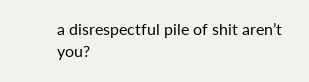a disrespectful pile of shit aren’t you?